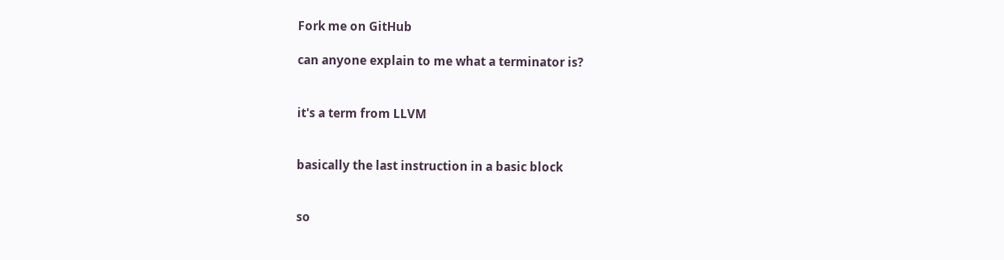Fork me on GitHub

can anyone explain to me what a terminator is?


it's a term from LLVM


basically the last instruction in a basic block


so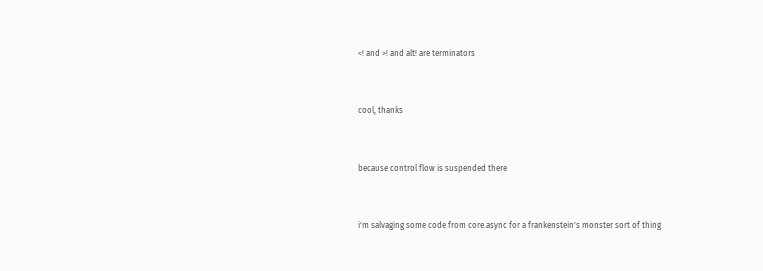<! and >! and alt! are terminators


cool, thanks


because control flow is suspended there


i'm salvaging some code from core.async for a frankenstein's monster sort of thing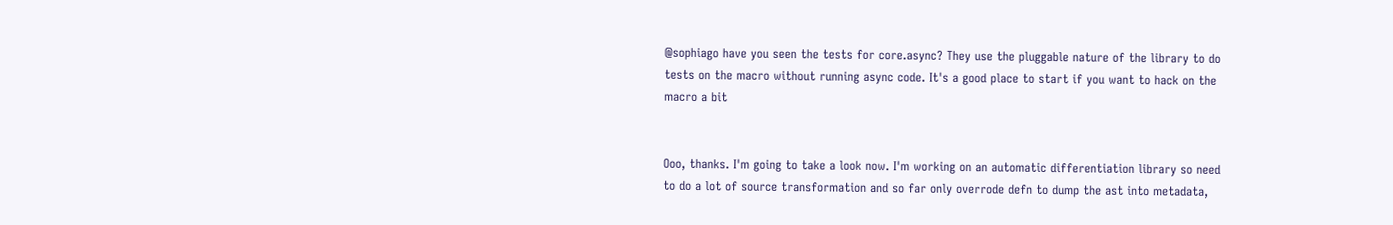@sophiago have you seen the tests for core.async? They use the pluggable nature of the library to do tests on the macro without running async code. It's a good place to start if you want to hack on the macro a bit


Ooo, thanks. I'm going to take a look now. I'm working on an automatic differentiation library so need to do a lot of source transformation and so far only overrode defn to dump the ast into metadata,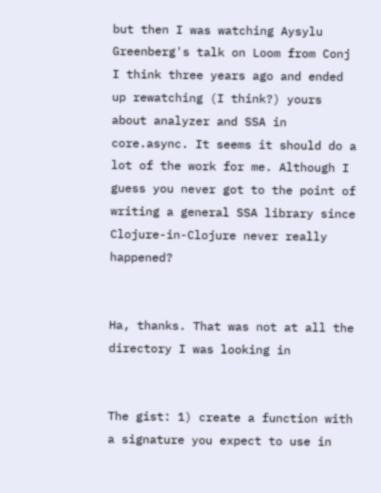but then I was watching Aysylu Greenberg's talk on Loom from Conj I think three years ago and ended up rewatching (I think?) yours about analyzer and SSA in core.async. It seems it should do a lot of the work for me. Although I guess you never got to the point of writing a general SSA library since Clojure-in-Clojure never really happened?


Ha, thanks. That was not at all the directory I was looking in


The gist: 1) create a function with a signature you expect to use in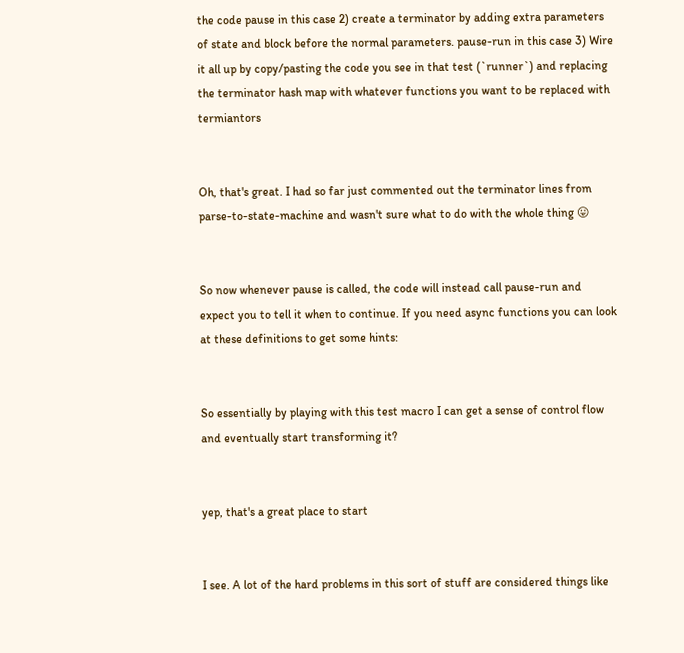the code pause in this case 2) create a terminator by adding extra parameters of state and block before the normal parameters. pause-run in this case 3) Wire it all up by copy/pasting the code you see in that test (`runner`) and replacing the terminator hash map with whatever functions you want to be replaced with termiantors


Oh, that's great. I had so far just commented out the terminator lines from parse-to-state-machine and wasn't sure what to do with the whole thing 😛


So now whenever pause is called, the code will instead call pause-run and expect you to tell it when to continue. If you need async functions you can look at these definitions to get some hints:


So essentially by playing with this test macro I can get a sense of control flow and eventually start transforming it?


yep, that's a great place to start


I see. A lot of the hard problems in this sort of stuff are considered things like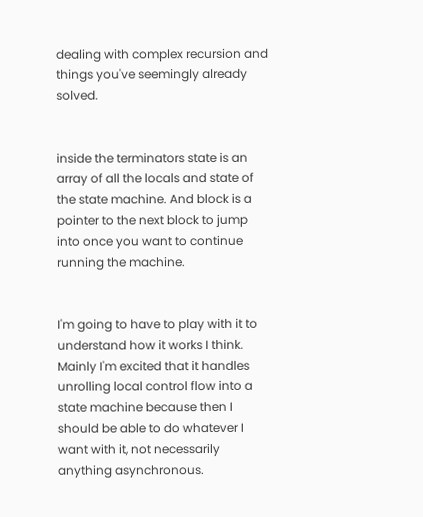dealing with complex recursion and things you've seemingly already solved.


inside the terminators state is an array of all the locals and state of the state machine. And block is a pointer to the next block to jump into once you want to continue running the machine.


I'm going to have to play with it to understand how it works I think. Mainly I'm excited that it handles unrolling local control flow into a state machine because then I should be able to do whatever I want with it, not necessarily anything asynchronous.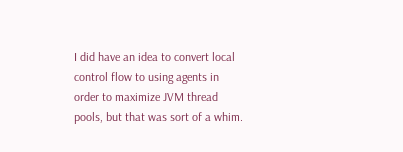I did have an idea to convert local control flow to using agents in order to maximize JVM thread pools, but that was sort of a whim.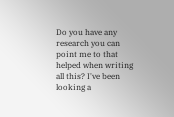Do you have any research you can point me to that helped when writing all this? I've been looking a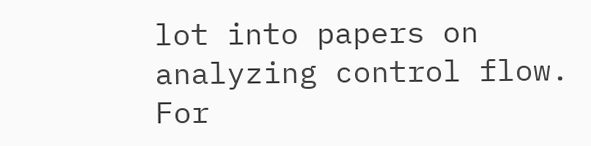lot into papers on analyzing control flow. For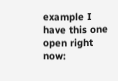example I have this one open right now: